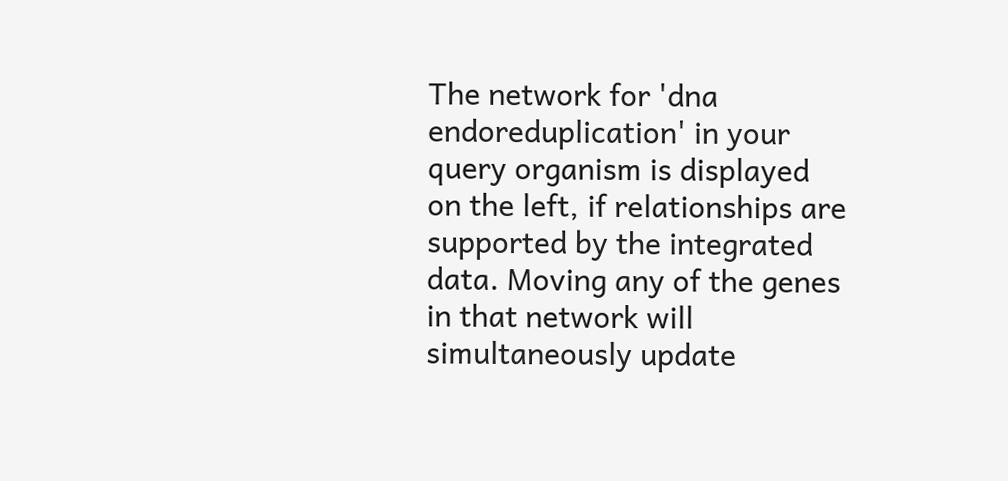The network for 'dna endoreduplication' in your query organism is displayed on the left, if relationships are supported by the integrated data. Moving any of the genes in that network will simultaneously update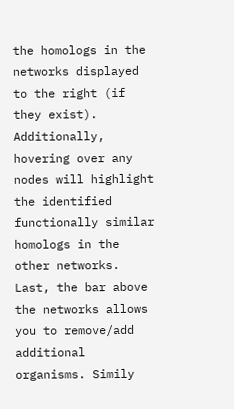the homologs in the networks displayed to the right (if they exist). Additionally, hovering over any nodes will highlight the identified functionally similar homologs in the other networks. Last, the bar above the networks allows you to remove/add additional organisms. Simily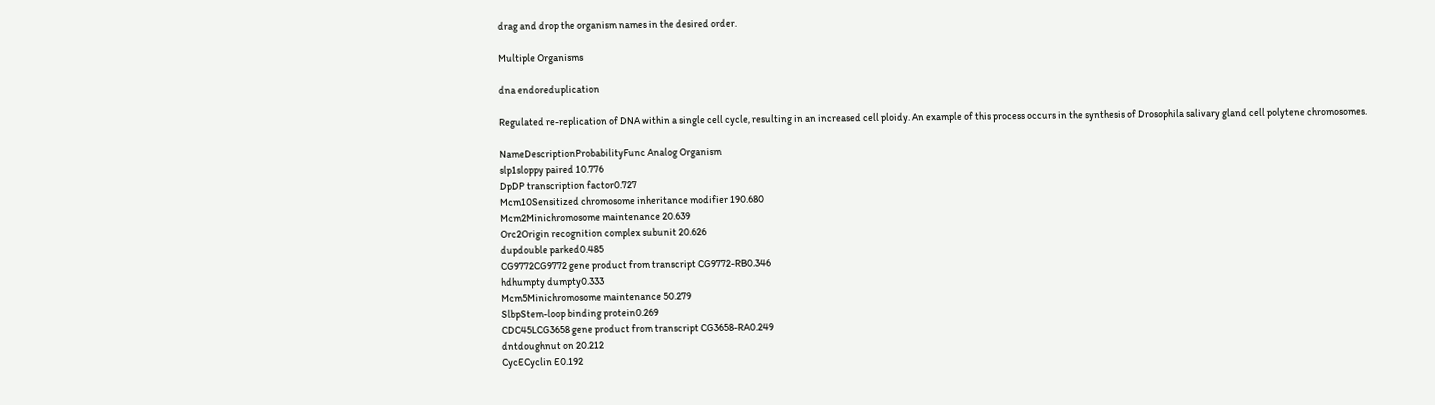drag and drop the organism names in the desired order.

Multiple Organisms

dna endoreduplication

Regulated re-replication of DNA within a single cell cycle, resulting in an increased cell ploidy. An example of this process occurs in the synthesis of Drosophila salivary gland cell polytene chromosomes.

NameDescriptionProbabilityFunc Analog Organism
slp1sloppy paired 10.776
DpDP transcription factor0.727
Mcm10Sensitized chromosome inheritance modifier 190.680
Mcm2Minichromosome maintenance 20.639
Orc2Origin recognition complex subunit 20.626
dupdouble parked0.485
CG9772CG9772 gene product from transcript CG9772-RB0.346
hdhumpty dumpty0.333
Mcm5Minichromosome maintenance 50.279
SlbpStem-loop binding protein0.269
CDC45LCG3658 gene product from transcript CG3658-RA0.249
dntdoughnut on 20.212
CycECyclin E0.192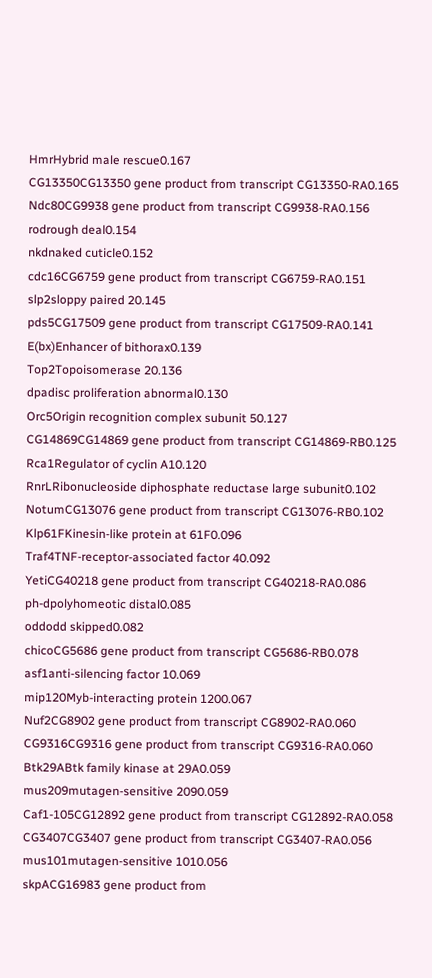HmrHybrid male rescue0.167
CG13350CG13350 gene product from transcript CG13350-RA0.165
Ndc80CG9938 gene product from transcript CG9938-RA0.156
rodrough deal0.154
nkdnaked cuticle0.152
cdc16CG6759 gene product from transcript CG6759-RA0.151
slp2sloppy paired 20.145
pds5CG17509 gene product from transcript CG17509-RA0.141
E(bx)Enhancer of bithorax0.139
Top2Topoisomerase 20.136
dpadisc proliferation abnormal0.130
Orc5Origin recognition complex subunit 50.127
CG14869CG14869 gene product from transcript CG14869-RB0.125
Rca1Regulator of cyclin A10.120
RnrLRibonucleoside diphosphate reductase large subunit0.102
NotumCG13076 gene product from transcript CG13076-RB0.102
Klp61FKinesin-like protein at 61F0.096
Traf4TNF-receptor-associated factor 40.092
YetiCG40218 gene product from transcript CG40218-RA0.086
ph-dpolyhomeotic distal0.085
oddodd skipped0.082
chicoCG5686 gene product from transcript CG5686-RB0.078
asf1anti-silencing factor 10.069
mip120Myb-interacting protein 1200.067
Nuf2CG8902 gene product from transcript CG8902-RA0.060
CG9316CG9316 gene product from transcript CG9316-RA0.060
Btk29ABtk family kinase at 29A0.059
mus209mutagen-sensitive 2090.059
Caf1-105CG12892 gene product from transcript CG12892-RA0.058
CG3407CG3407 gene product from transcript CG3407-RA0.056
mus101mutagen-sensitive 1010.056
skpACG16983 gene product from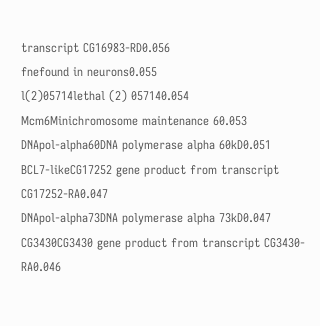transcript CG16983-RD0.056
fnefound in neurons0.055
l(2)05714lethal (2) 057140.054
Mcm6Minichromosome maintenance 60.053
DNApol-alpha60DNA polymerase alpha 60kD0.051
BCL7-likeCG17252 gene product from transcript CG17252-RA0.047
DNApol-alpha73DNA polymerase alpha 73kD0.047
CG3430CG3430 gene product from transcript CG3430-RA0.046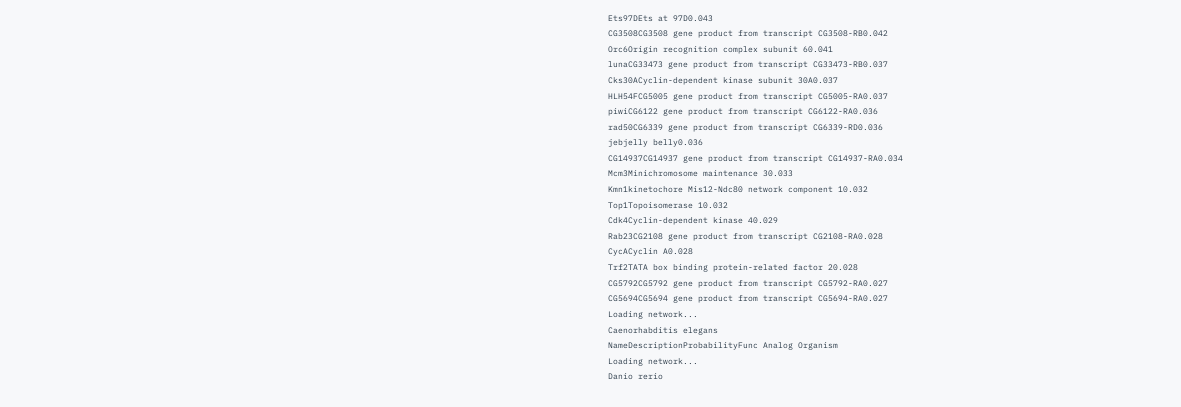Ets97DEts at 97D0.043
CG3508CG3508 gene product from transcript CG3508-RB0.042
Orc6Origin recognition complex subunit 60.041
lunaCG33473 gene product from transcript CG33473-RB0.037
Cks30ACyclin-dependent kinase subunit 30A0.037
HLH54FCG5005 gene product from transcript CG5005-RA0.037
piwiCG6122 gene product from transcript CG6122-RA0.036
rad50CG6339 gene product from transcript CG6339-RD0.036
jebjelly belly0.036
CG14937CG14937 gene product from transcript CG14937-RA0.034
Mcm3Minichromosome maintenance 30.033
Kmn1kinetochore Mis12-Ndc80 network component 10.032
Top1Topoisomerase 10.032
Cdk4Cyclin-dependent kinase 40.029
Rab23CG2108 gene product from transcript CG2108-RA0.028
CycACyclin A0.028
Trf2TATA box binding protein-related factor 20.028
CG5792CG5792 gene product from transcript CG5792-RA0.027
CG5694CG5694 gene product from transcript CG5694-RA0.027
Loading network...
Caenorhabditis elegans
NameDescriptionProbabilityFunc Analog Organism
Loading network...
Danio rerio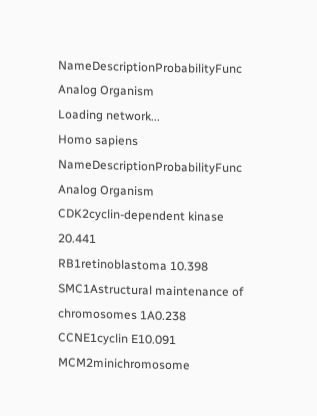NameDescriptionProbabilityFunc Analog Organism
Loading network...
Homo sapiens
NameDescriptionProbabilityFunc Analog Organism
CDK2cyclin-dependent kinase 20.441
RB1retinoblastoma 10.398
SMC1Astructural maintenance of chromosomes 1A0.238
CCNE1cyclin E10.091
MCM2minichromosome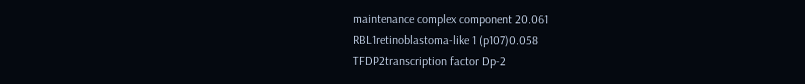maintenance complex component 20.061
RBL1retinoblastoma-like 1 (p107)0.058
TFDP2transcription factor Dp-2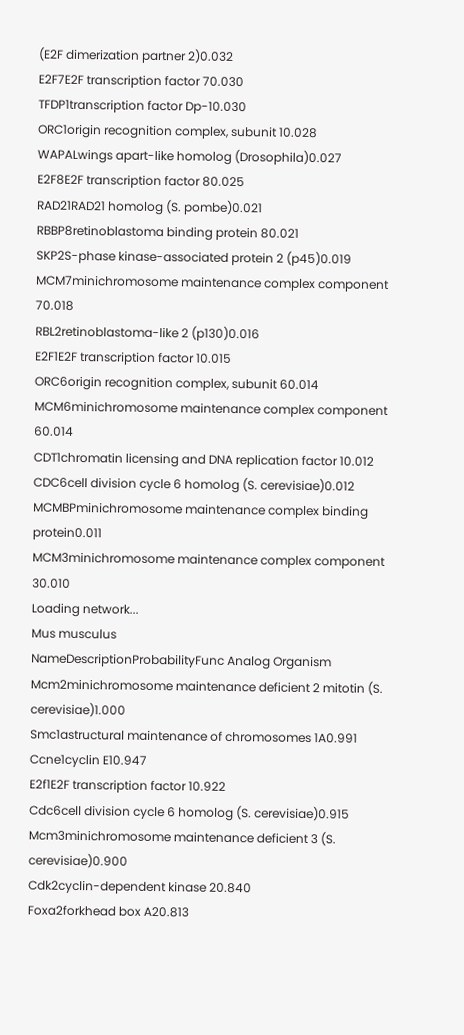(E2F dimerization partner 2)0.032
E2F7E2F transcription factor 70.030
TFDP1transcription factor Dp-10.030
ORC1origin recognition complex, subunit 10.028
WAPALwings apart-like homolog (Drosophila)0.027
E2F8E2F transcription factor 80.025
RAD21RAD21 homolog (S. pombe)0.021
RBBP8retinoblastoma binding protein 80.021
SKP2S-phase kinase-associated protein 2 (p45)0.019
MCM7minichromosome maintenance complex component 70.018
RBL2retinoblastoma-like 2 (p130)0.016
E2F1E2F transcription factor 10.015
ORC6origin recognition complex, subunit 60.014
MCM6minichromosome maintenance complex component 60.014
CDT1chromatin licensing and DNA replication factor 10.012
CDC6cell division cycle 6 homolog (S. cerevisiae)0.012
MCMBPminichromosome maintenance complex binding protein0.011
MCM3minichromosome maintenance complex component 30.010
Loading network...
Mus musculus
NameDescriptionProbabilityFunc Analog Organism
Mcm2minichromosome maintenance deficient 2 mitotin (S. cerevisiae)1.000
Smc1astructural maintenance of chromosomes 1A0.991
Ccne1cyclin E10.947
E2f1E2F transcription factor 10.922
Cdc6cell division cycle 6 homolog (S. cerevisiae)0.915
Mcm3minichromosome maintenance deficient 3 (S. cerevisiae)0.900
Cdk2cyclin-dependent kinase 20.840
Foxa2forkhead box A20.813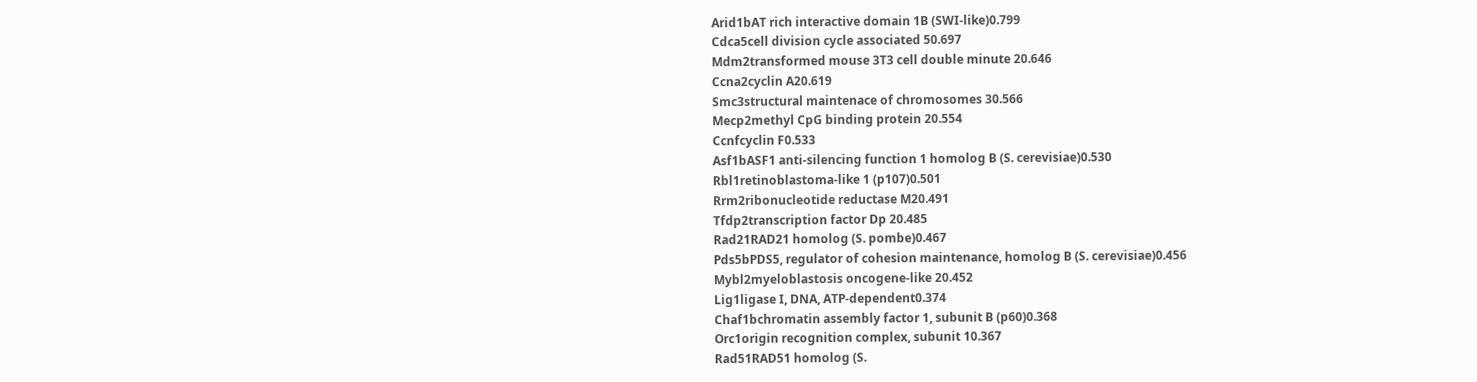Arid1bAT rich interactive domain 1B (SWI-like)0.799
Cdca5cell division cycle associated 50.697
Mdm2transformed mouse 3T3 cell double minute 20.646
Ccna2cyclin A20.619
Smc3structural maintenace of chromosomes 30.566
Mecp2methyl CpG binding protein 20.554
Ccnfcyclin F0.533
Asf1bASF1 anti-silencing function 1 homolog B (S. cerevisiae)0.530
Rbl1retinoblastoma-like 1 (p107)0.501
Rrm2ribonucleotide reductase M20.491
Tfdp2transcription factor Dp 20.485
Rad21RAD21 homolog (S. pombe)0.467
Pds5bPDS5, regulator of cohesion maintenance, homolog B (S. cerevisiae)0.456
Mybl2myeloblastosis oncogene-like 20.452
Lig1ligase I, DNA, ATP-dependent0.374
Chaf1bchromatin assembly factor 1, subunit B (p60)0.368
Orc1origin recognition complex, subunit 10.367
Rad51RAD51 homolog (S.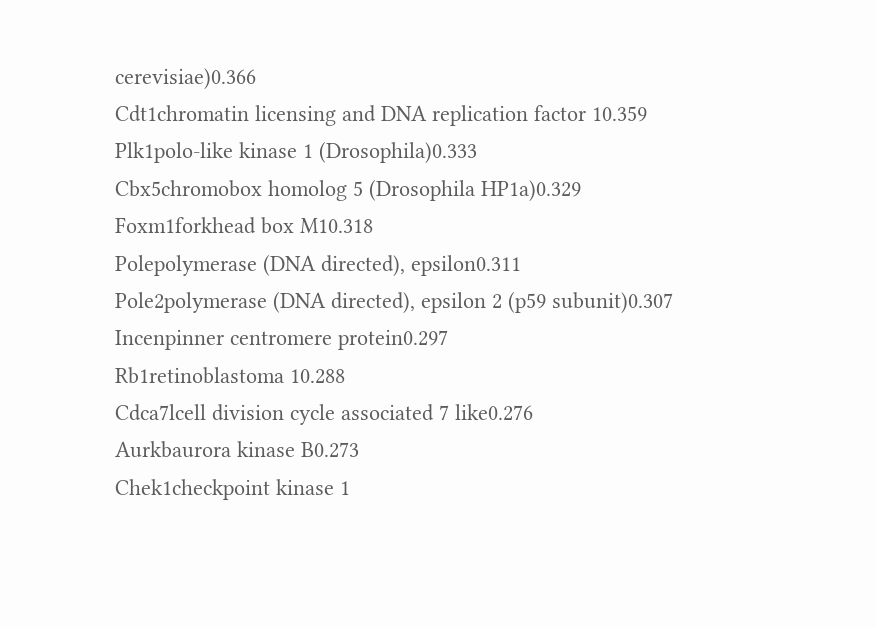cerevisiae)0.366
Cdt1chromatin licensing and DNA replication factor 10.359
Plk1polo-like kinase 1 (Drosophila)0.333
Cbx5chromobox homolog 5 (Drosophila HP1a)0.329
Foxm1forkhead box M10.318
Polepolymerase (DNA directed), epsilon0.311
Pole2polymerase (DNA directed), epsilon 2 (p59 subunit)0.307
Incenpinner centromere protein0.297
Rb1retinoblastoma 10.288
Cdca7lcell division cycle associated 7 like0.276
Aurkbaurora kinase B0.273
Chek1checkpoint kinase 1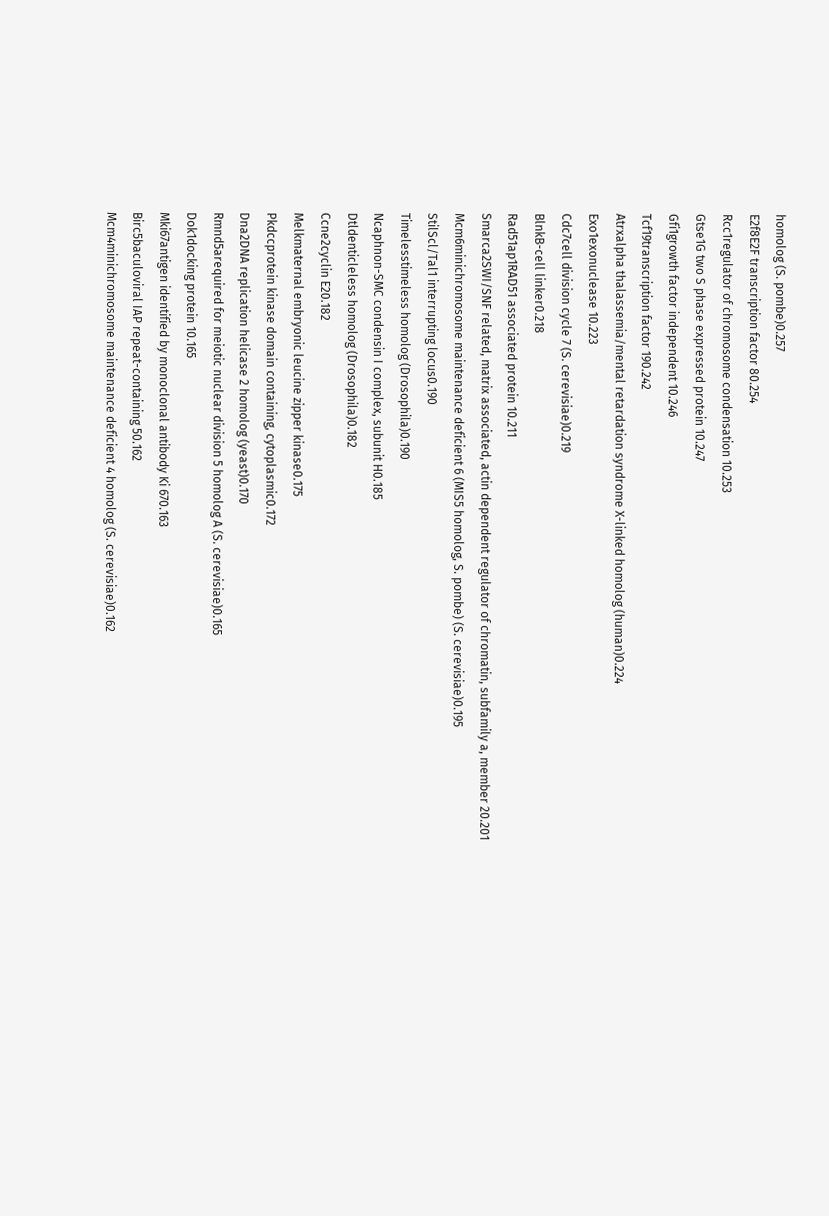homolog (S. pombe)0.257
E2f8E2F transcription factor 80.254
Rcc1regulator of chromosome condensation 10.253
Gtse1G two S phase expressed protein 10.247
Gfi1growth factor independent 10.246
Tcf19transcription factor 190.242
Atrxalpha thalassemia/mental retardation syndrome X-linked homolog (human)0.224
Exo1exonuclease 10.223
Cdc7cell division cycle 7 (S. cerevisiae)0.219
BlnkB-cell linker0.218
Rad51ap1RAD51 associated protein 10.211
Smarca2SWI/SNF related, matrix associated, actin dependent regulator of chromatin, subfamily a, member 20.201
Mcm6minichromosome maintenance deficient 6 (MIS5 homolog, S. pombe) (S. cerevisiae)0.195
StilScl/Tal1 interrupting locus0.190
Timelesstimeless homolog (Drosophila)0.190
Ncaphnon-SMC condensin I complex, subunit H0.185
Dtldenticleless homolog (Drosophila)0.182
Ccne2cyclin E20.182
Melkmaternal embryonic leucine zipper kinase0.175
Pkdccprotein kinase domain containing, cytoplasmic0.172
Dna2DNA replication helicase 2 homolog (yeast)0.170
Rmnd5arequired for meiotic nuclear division 5 homolog A (S. cerevisiae)0.165
Dok1docking protein 10.165
Mki67antigen identified by monoclonal antibody Ki 670.163
Birc5baculoviral IAP repeat-containing 50.162
Mcm4minichromosome maintenance deficient 4 homolog (S. cerevisiae)0.162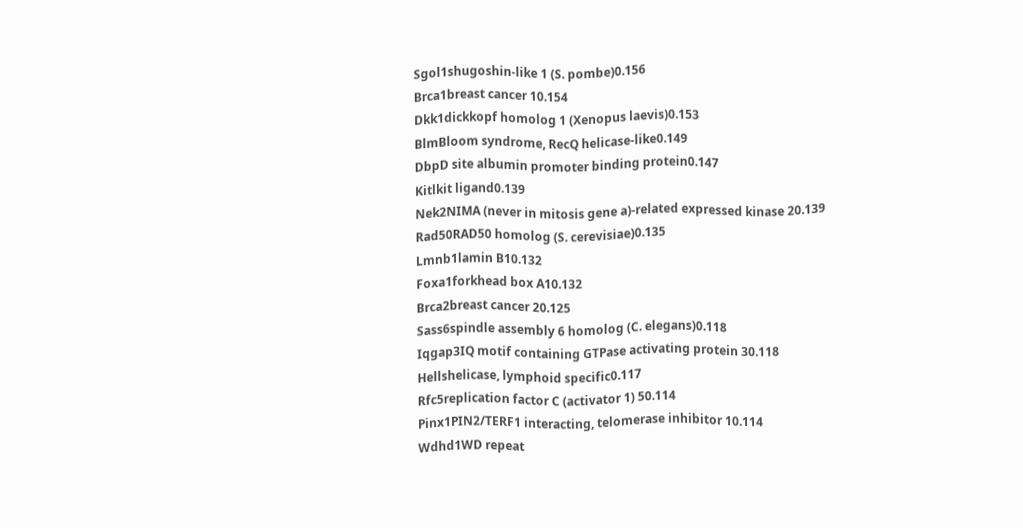Sgol1shugoshin-like 1 (S. pombe)0.156
Brca1breast cancer 10.154
Dkk1dickkopf homolog 1 (Xenopus laevis)0.153
BlmBloom syndrome, RecQ helicase-like0.149
DbpD site albumin promoter binding protein0.147
Kitlkit ligand0.139
Nek2NIMA (never in mitosis gene a)-related expressed kinase 20.139
Rad50RAD50 homolog (S. cerevisiae)0.135
Lmnb1lamin B10.132
Foxa1forkhead box A10.132
Brca2breast cancer 20.125
Sass6spindle assembly 6 homolog (C. elegans)0.118
Iqgap3IQ motif containing GTPase activating protein 30.118
Hellshelicase, lymphoid specific0.117
Rfc5replication factor C (activator 1) 50.114
Pinx1PIN2/TERF1 interacting, telomerase inhibitor 10.114
Wdhd1WD repeat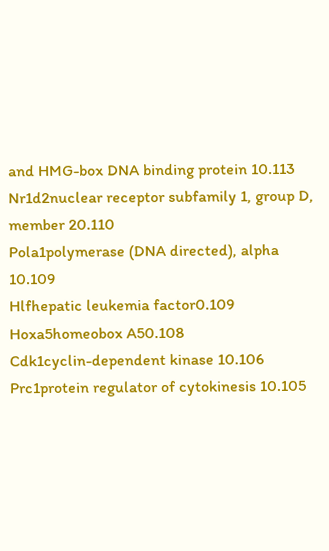and HMG-box DNA binding protein 10.113
Nr1d2nuclear receptor subfamily 1, group D, member 20.110
Pola1polymerase (DNA directed), alpha 10.109
Hlfhepatic leukemia factor0.109
Hoxa5homeobox A50.108
Cdk1cyclin-dependent kinase 10.106
Prc1protein regulator of cytokinesis 10.105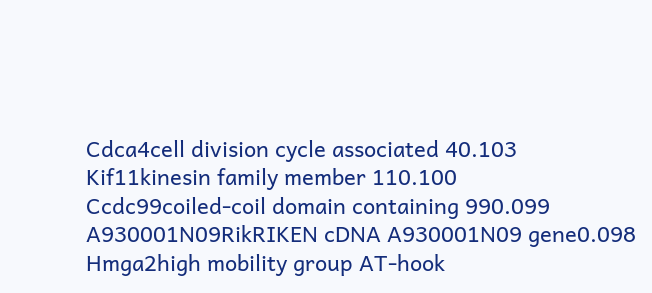Cdca4cell division cycle associated 40.103
Kif11kinesin family member 110.100
Ccdc99coiled-coil domain containing 990.099
A930001N09RikRIKEN cDNA A930001N09 gene0.098
Hmga2high mobility group AT-hook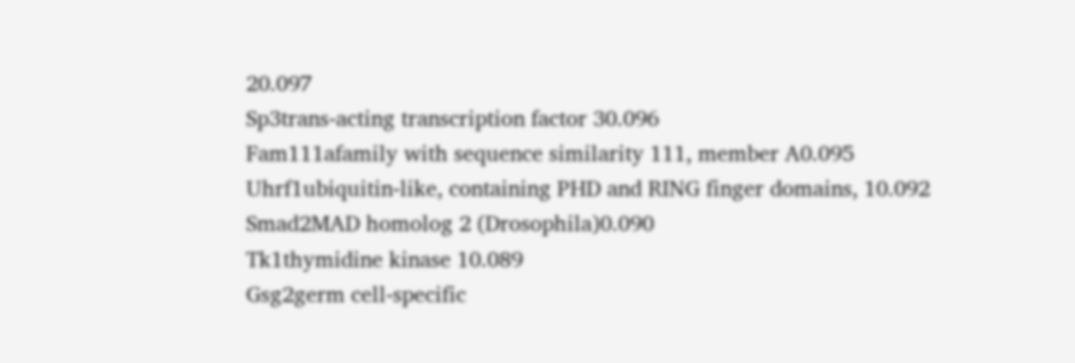20.097
Sp3trans-acting transcription factor 30.096
Fam111afamily with sequence similarity 111, member A0.095
Uhrf1ubiquitin-like, containing PHD and RING finger domains, 10.092
Smad2MAD homolog 2 (Drosophila)0.090
Tk1thymidine kinase 10.089
Gsg2germ cell-specific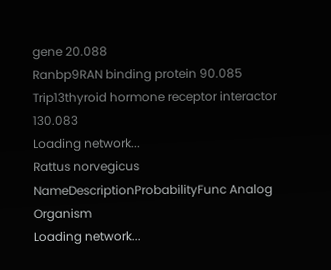gene 20.088
Ranbp9RAN binding protein 90.085
Trip13thyroid hormone receptor interactor 130.083
Loading network...
Rattus norvegicus
NameDescriptionProbabilityFunc Analog Organism
Loading network...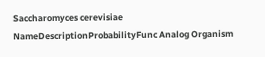Saccharomyces cerevisiae
NameDescriptionProbabilityFunc Analog Organism